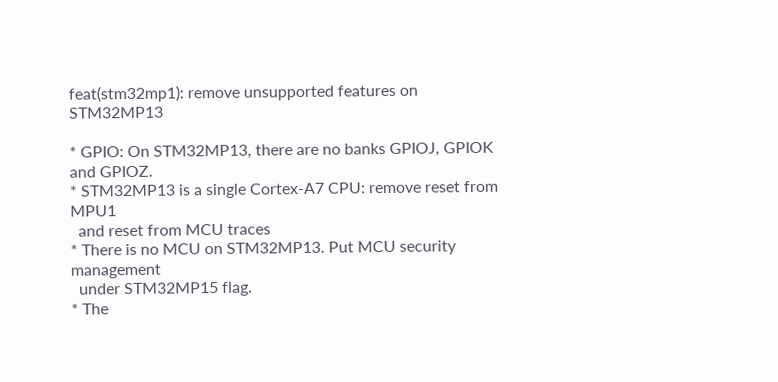feat(stm32mp1): remove unsupported features on STM32MP13

* GPIO: On STM32MP13, there are no banks GPIOJ, GPIOK and GPIOZ.
* STM32MP13 is a single Cortex-A7 CPU: remove reset from MPU1
  and reset from MCU traces
* There is no MCU on STM32MP13. Put MCU security management
  under STM32MP15 flag.
* The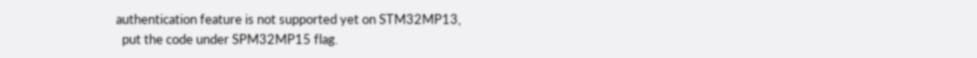authentication feature is not supported yet on STM32MP13,
  put the code under SPM32MP15 flag.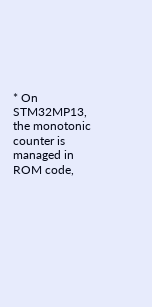* On STM32MP13, the monotonic counter is managed in ROM code,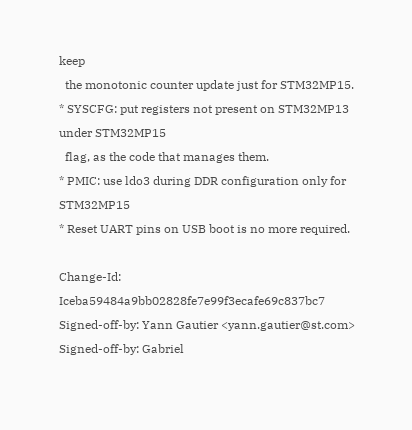keep
  the monotonic counter update just for STM32MP15.
* SYSCFG: put registers not present on STM32MP13 under STM32MP15
  flag, as the code that manages them.
* PMIC: use ldo3 during DDR configuration only for STM32MP15
* Reset UART pins on USB boot is no more required.

Change-Id: Iceba59484a9bb02828fe7e99f3ecafe69c837bc7
Signed-off-by: Yann Gautier <yann.gautier@st.com>
Signed-off-by: Gabriel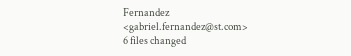Fernandez <gabriel.fernandez@st.com>
6 files changed